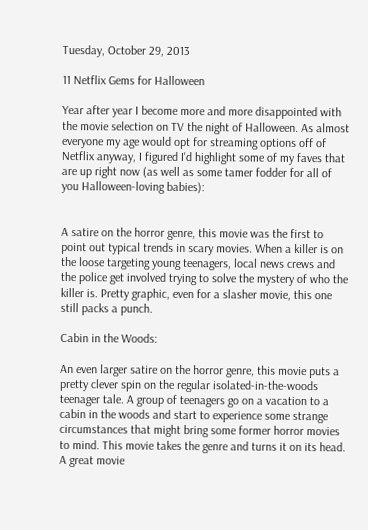Tuesday, October 29, 2013

11 Netflix Gems for Halloween

Year after year I become more and more disappointed with the movie selection on TV the night of Halloween. As almost everyone my age would opt for streaming options off of Netflix anyway, I figured I'd highlight some of my faves that are up right now (as well as some tamer fodder for all of you Halloween-loving babies):


A satire on the horror genre, this movie was the first to point out typical trends in scary movies. When a killer is on the loose targeting young teenagers, local news crews and the police get involved trying to solve the mystery of who the killer is. Pretty graphic, even for a slasher movie, this one still packs a punch.

Cabin in the Woods:

An even larger satire on the horror genre, this movie puts a pretty clever spin on the regular isolated-in-the-woods teenager tale. A group of teenagers go on a vacation to a cabin in the woods and start to experience some strange circumstances that might bring some former horror movies to mind. This movie takes the genre and turns it on its head. A great movie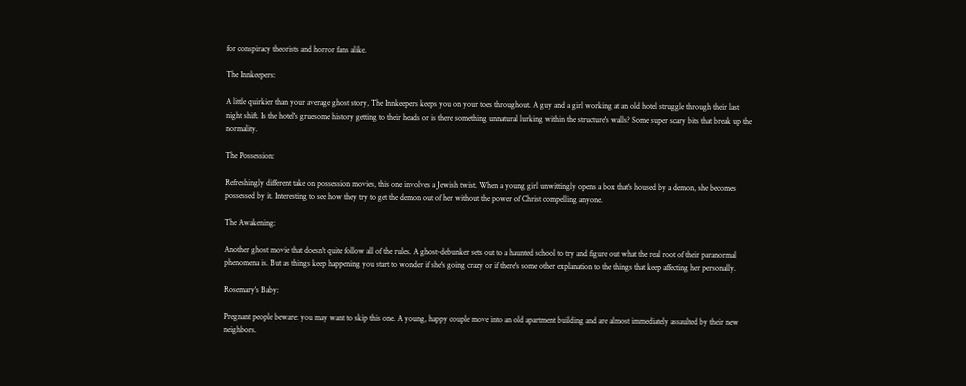for conspiracy theorists and horror fans alike.

The Innkeepers:

A little quirkier than your average ghost story, The Innkeepers keeps you on your toes throughout. A guy and a girl working at an old hotel struggle through their last night shift. Is the hotel's gruesome history getting to their heads or is there something unnatural lurking within the structure's walls? Some super scary bits that break up the normality.

The Possession:

Refreshingly different take on possession movies, this one involves a Jewish twist. When a young girl unwittingly opens a box that's housed by a demon, she becomes possessed by it. Interesting to see how they try to get the demon out of her without the power of Christ compelling anyone.

The Awakening:

Another ghost movie that doesn't quite follow all of the rules. A ghost-debunker sets out to a haunted school to try and figure out what the real root of their paranormal phenomena is. But as things keep happening you start to wonder if she's going crazy or if there's some other explanation to the things that keep affecting her personally.

Rosemary's Baby:

Pregnant people beware: you may want to skip this one. A young, happy couple move into an old apartment building and are almost immediately assaulted by their new neighbors.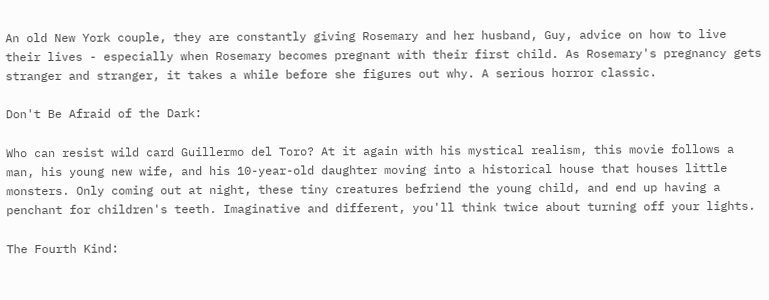An old New York couple, they are constantly giving Rosemary and her husband, Guy, advice on how to live their lives - especially when Rosemary becomes pregnant with their first child. As Rosemary's pregnancy gets stranger and stranger, it takes a while before she figures out why. A serious horror classic.

Don't Be Afraid of the Dark:

Who can resist wild card Guillermo del Toro? At it again with his mystical realism, this movie follows a man, his young new wife, and his 10-year-old daughter moving into a historical house that houses little monsters. Only coming out at night, these tiny creatures befriend the young child, and end up having a penchant for children's teeth. Imaginative and different, you'll think twice about turning off your lights.

The Fourth Kind: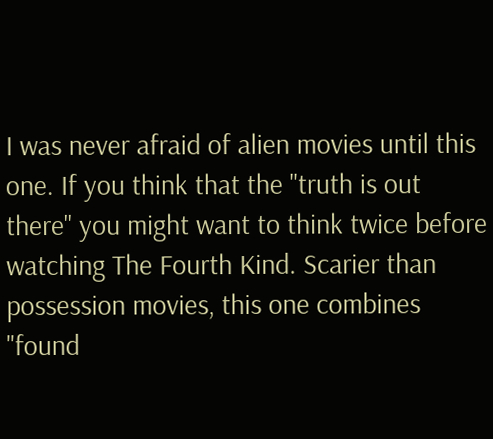I was never afraid of alien movies until this one. If you think that the "truth is out there" you might want to think twice before watching The Fourth Kind. Scarier than possession movies, this one combines "found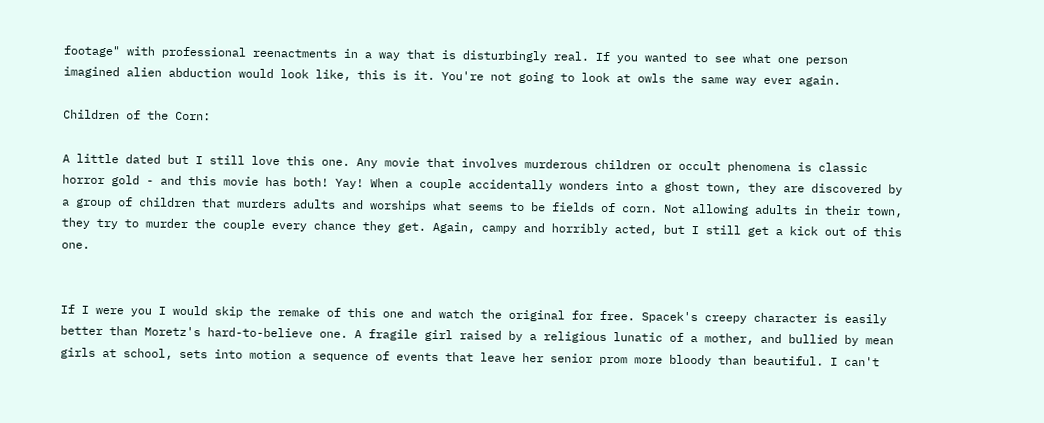footage" with professional reenactments in a way that is disturbingly real. If you wanted to see what one person imagined alien abduction would look like, this is it. You're not going to look at owls the same way ever again.

Children of the Corn:

A little dated but I still love this one. Any movie that involves murderous children or occult phenomena is classic horror gold - and this movie has both! Yay! When a couple accidentally wonders into a ghost town, they are discovered by a group of children that murders adults and worships what seems to be fields of corn. Not allowing adults in their town, they try to murder the couple every chance they get. Again, campy and horribly acted, but I still get a kick out of this one.


If I were you I would skip the remake of this one and watch the original for free. Spacek's creepy character is easily better than Moretz's hard-to-believe one. A fragile girl raised by a religious lunatic of a mother, and bullied by mean girls at school, sets into motion a sequence of events that leave her senior prom more bloody than beautiful. I can't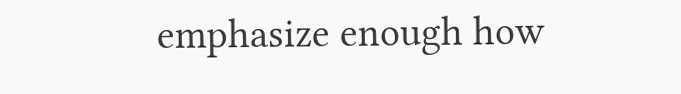emphasize enough how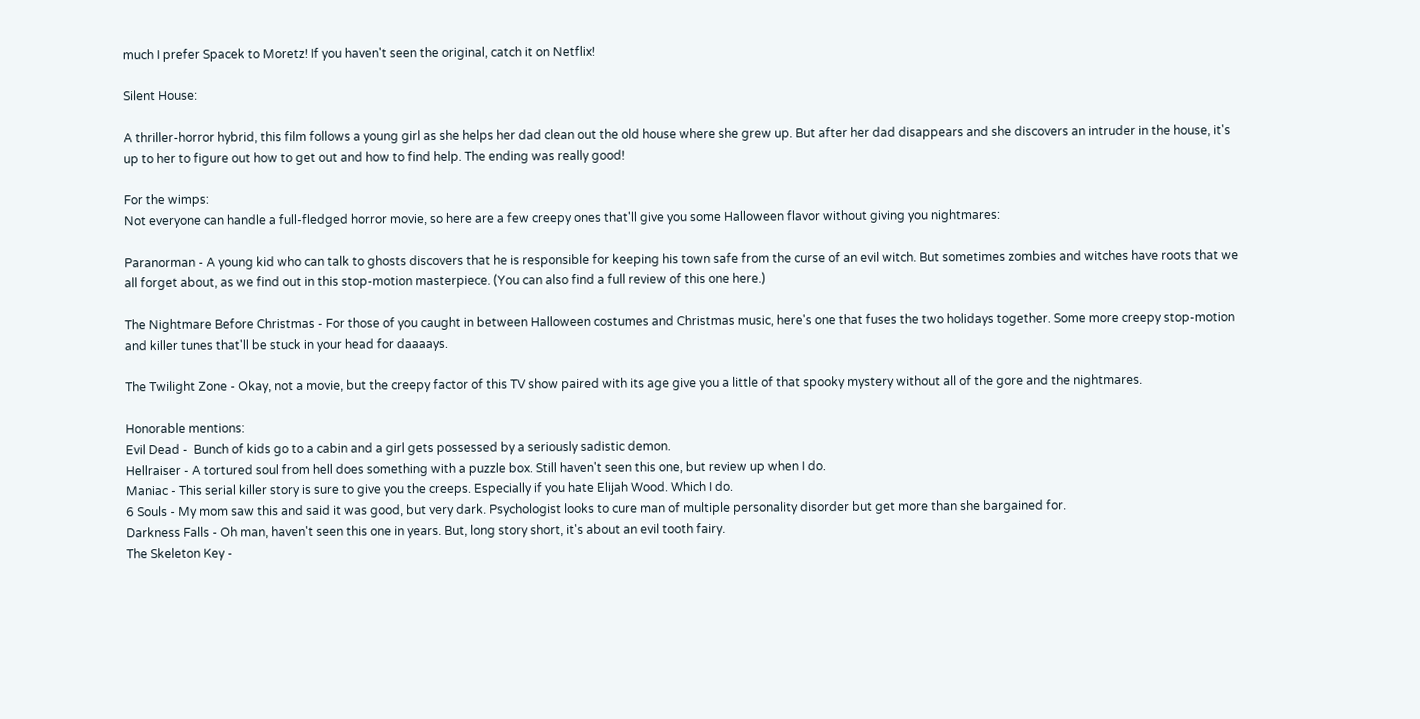much I prefer Spacek to Moretz! If you haven't seen the original, catch it on Netflix!

Silent House:

A thriller-horror hybrid, this film follows a young girl as she helps her dad clean out the old house where she grew up. But after her dad disappears and she discovers an intruder in the house, it's up to her to figure out how to get out and how to find help. The ending was really good!

For the wimps:
Not everyone can handle a full-fledged horror movie, so here are a few creepy ones that'll give you some Halloween flavor without giving you nightmares:

Paranorman - A young kid who can talk to ghosts discovers that he is responsible for keeping his town safe from the curse of an evil witch. But sometimes zombies and witches have roots that we all forget about, as we find out in this stop-motion masterpiece. (You can also find a full review of this one here.)

The Nightmare Before Christmas - For those of you caught in between Halloween costumes and Christmas music, here's one that fuses the two holidays together. Some more creepy stop-motion and killer tunes that'll be stuck in your head for daaaays.

The Twilight Zone - Okay, not a movie, but the creepy factor of this TV show paired with its age give you a little of that spooky mystery without all of the gore and the nightmares.

Honorable mentions:
Evil Dead -  Bunch of kids go to a cabin and a girl gets possessed by a seriously sadistic demon.
Hellraiser - A tortured soul from hell does something with a puzzle box. Still haven't seen this one, but review up when I do.
Maniac - This serial killer story is sure to give you the creeps. Especially if you hate Elijah Wood. Which I do.
6 Souls - My mom saw this and said it was good, but very dark. Psychologist looks to cure man of multiple personality disorder but get more than she bargained for.
Darkness Falls - Oh man, haven't seen this one in years. But, long story short, it's about an evil tooth fairy.
The Skeleton Key -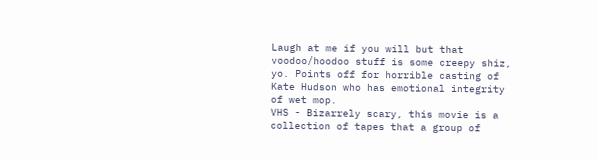Laugh at me if you will but that voodoo/hoodoo stuff is some creepy shiz, yo. Points off for horrible casting of Kate Hudson who has emotional integrity of wet mop.
VHS - Bizarrely scary, this movie is a collection of tapes that a group of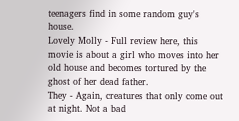teenagers find in some random guy's house.
Lovely Molly - Full review here, this movie is about a girl who moves into her old house and becomes tortured by the ghost of her dead father.
They - Again, creatures that only come out at night. Not a bad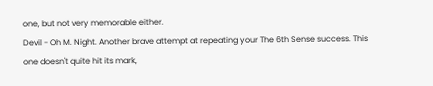one, but not very memorable either.
Devil - Oh M. Night. Another brave attempt at repeating your The 6th Sense success. This one doesn't quite hit its mark,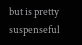but is pretty suspenseful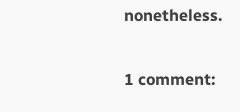nonetheless.

1 comment: